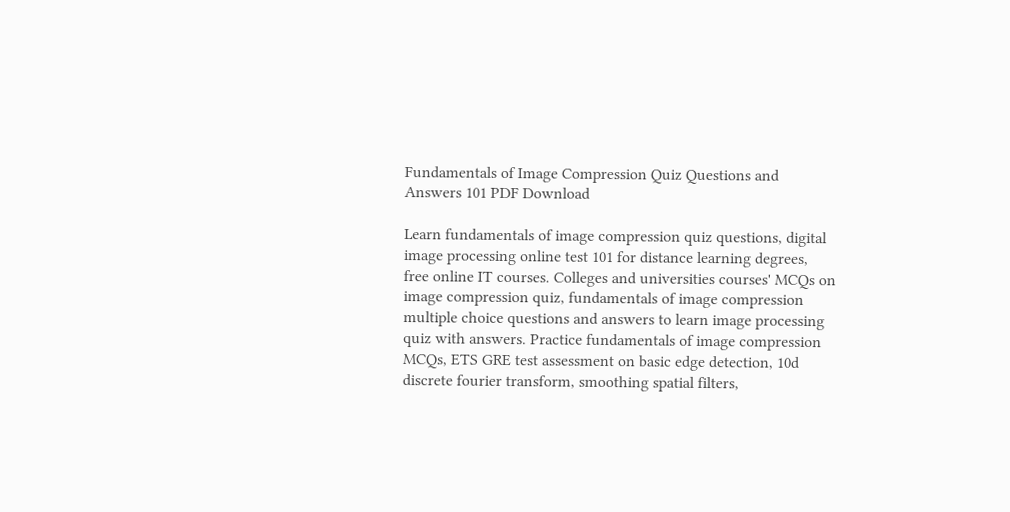Fundamentals of Image Compression Quiz Questions and Answers 101 PDF Download

Learn fundamentals of image compression quiz questions, digital image processing online test 101 for distance learning degrees, free online IT courses. Colleges and universities courses' MCQs on image compression quiz, fundamentals of image compression multiple choice questions and answers to learn image processing quiz with answers. Practice fundamentals of image compression MCQs, ETS GRE test assessment on basic edge detection, 10d discrete fourier transform, smoothing spatial filters,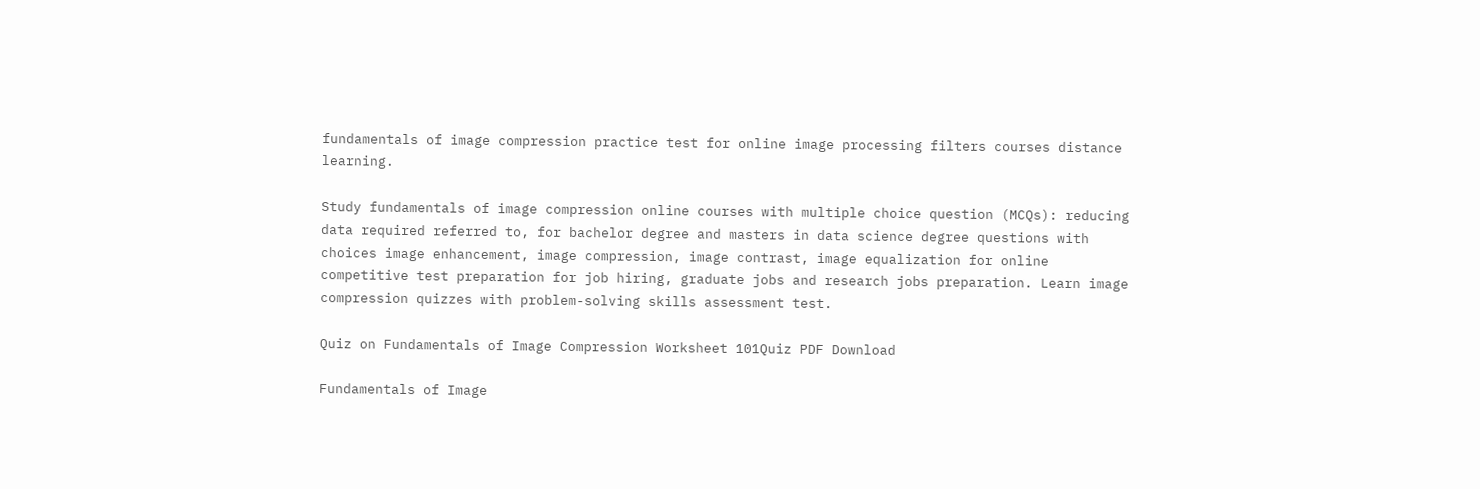fundamentals of image compression practice test for online image processing filters courses distance learning.

Study fundamentals of image compression online courses with multiple choice question (MCQs): reducing data required referred to, for bachelor degree and masters in data science degree questions with choices image enhancement, image compression, image contrast, image equalization for online competitive test preparation for job hiring, graduate jobs and research jobs preparation. Learn image compression quizzes with problem-solving skills assessment test.

Quiz on Fundamentals of Image Compression Worksheet 101Quiz PDF Download

Fundamentals of Image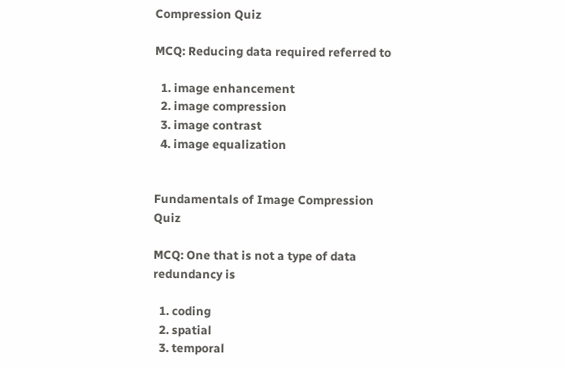Compression Quiz

MCQ: Reducing data required referred to

  1. image enhancement
  2. image compression
  3. image contrast
  4. image equalization


Fundamentals of Image Compression Quiz

MCQ: One that is not a type of data redundancy is

  1. coding
  2. spatial
  3. temporal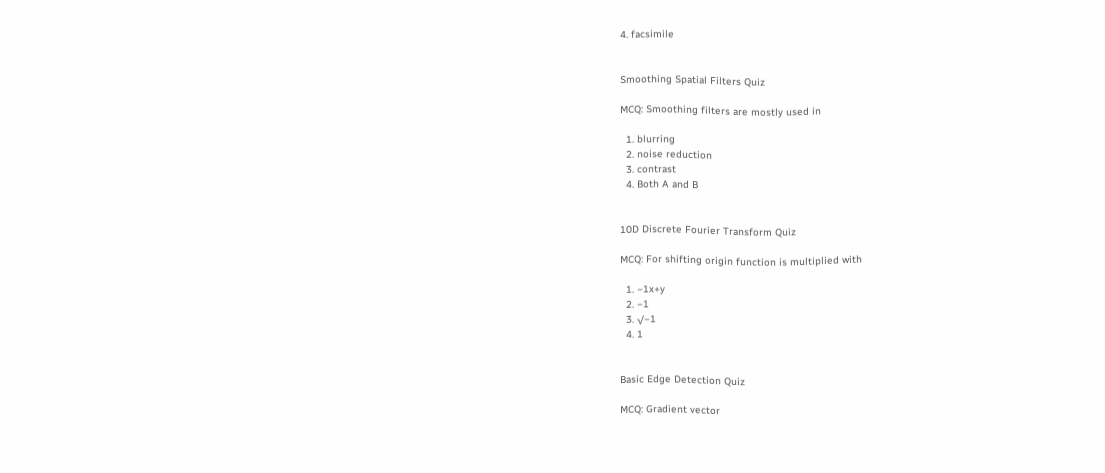4. facsimile


Smoothing Spatial Filters Quiz

MCQ: Smoothing filters are mostly used in

  1. blurring
  2. noise reduction
  3. contrast
  4. Both A and B


10D Discrete Fourier Transform Quiz

MCQ: For shifting origin function is multiplied with

  1. −1x+y
  2. −1
  3. √−1
  4. 1


Basic Edge Detection Quiz

MCQ: Gradient vector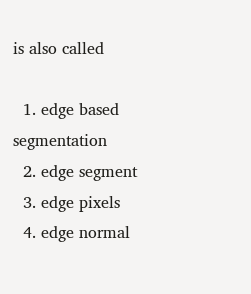is also called

  1. edge based segmentation
  2. edge segment
  3. edge pixels
  4. edge normal